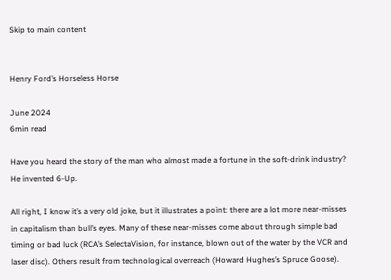Skip to main content


Henry Ford’s Horseless Horse

June 2024
6min read

Have you heard the story of the man who almost made a fortune in the soft-drink industry? He invented 6-Up.

All right, I know it’s a very old joke, but it illustrates a point: there are a lot more near-misses in capitalism than bull’s eyes. Many of these near-misses come about through simple bad timing or bad luck (RCA’s SelectaVision, for instance, blown out of the water by the VCR and laser disc). Others result from technological overreach (Howard Hughes’s Spruce Goose).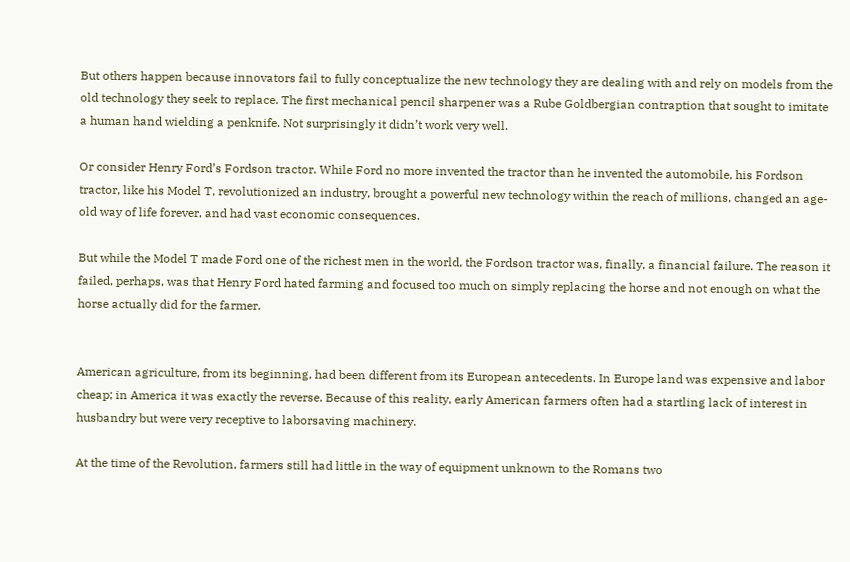But others happen because innovators fail to fully conceptualize the new technology they are dealing with and rely on models from the old technology they seek to replace. The first mechanical pencil sharpener was a Rube Goldbergian contraption that sought to imitate a human hand wielding a penknife. Not surprisingly it didn’t work very well.

Or consider Henry Ford’s Fordson tractor. While Ford no more invented the tractor than he invented the automobile, his Fordson tractor, like his Model T, revolutionized an industry, brought a powerful new technology within the reach of millions, changed an age-old way of life forever, and had vast economic consequences.

But while the Model T made Ford one of the richest men in the world, the Fordson tractor was, finally, a financial failure. The reason it failed, perhaps, was that Henry Ford hated farming and focused too much on simply replacing the horse and not enough on what the horse actually did for the farmer.


American agriculture, from its beginning, had been different from its European antecedents. In Europe land was expensive and labor cheap; in America it was exactly the reverse. Because of this reality, early American farmers often had a startling lack of interest in husbandry but were very receptive to laborsaving machinery.

At the time of the Revolution, farmers still had little in the way of equipment unknown to the Romans two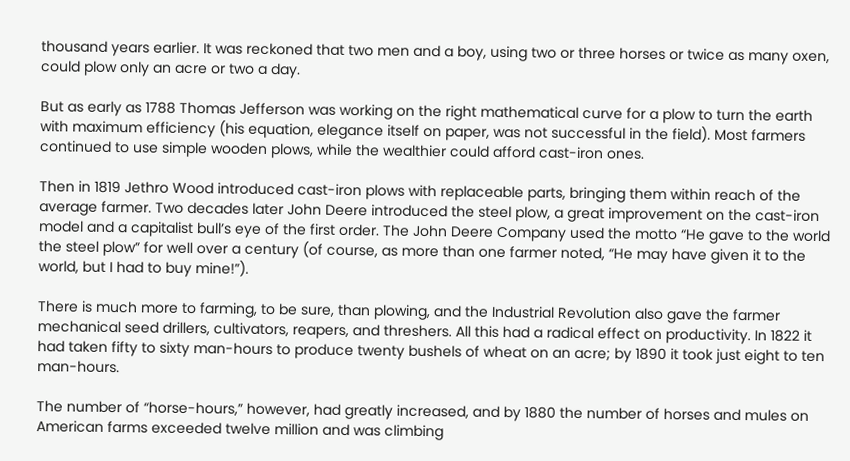thousand years earlier. It was reckoned that two men and a boy, using two or three horses or twice as many oxen, could plow only an acre or two a day.

But as early as 1788 Thomas Jefferson was working on the right mathematical curve for a plow to turn the earth with maximum efficiency (his equation, elegance itself on paper, was not successful in the field). Most farmers continued to use simple wooden plows, while the wealthier could afford cast-iron ones.

Then in 1819 Jethro Wood introduced cast-iron plows with replaceable parts, bringing them within reach of the average farmer. Two decades later John Deere introduced the steel plow, a great improvement on the cast-iron model and a capitalist bull’s eye of the first order. The John Deere Company used the motto “He gave to the world the steel plow” for well over a century (of course, as more than one farmer noted, “He may have given it to the world, but I had to buy mine!”).

There is much more to farming, to be sure, than plowing, and the Industrial Revolution also gave the farmer mechanical seed drillers, cultivators, reapers, and threshers. All this had a radical effect on productivity. In 1822 it had taken fifty to sixty man-hours to produce twenty bushels of wheat on an acre; by 1890 it took just eight to ten man-hours.

The number of “horse-hours,” however, had greatly increased, and by 1880 the number of horses and mules on American farms exceeded twelve million and was climbing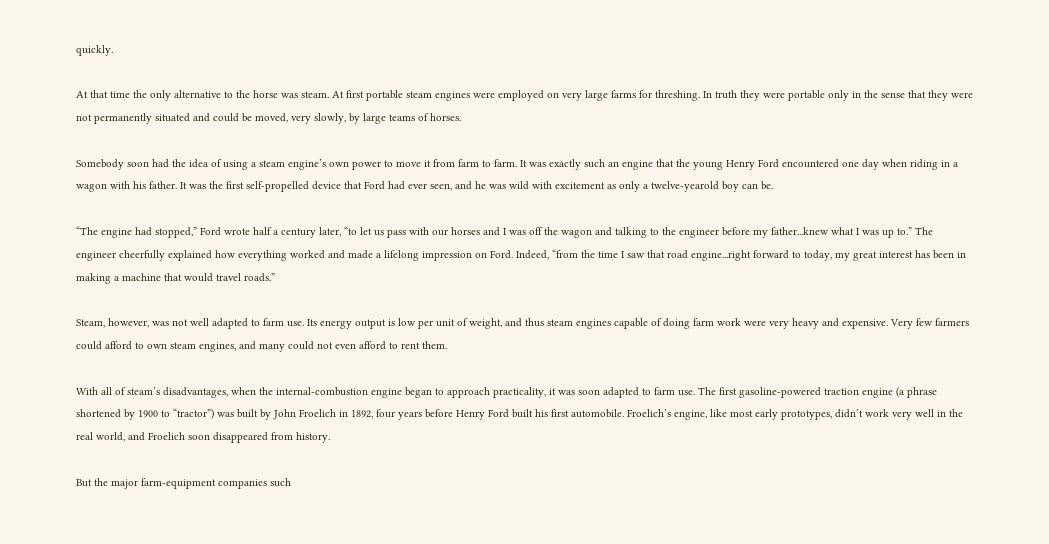quickly.

At that time the only alternative to the horse was steam. At first portable steam engines were employed on very large farms for threshing. In truth they were portable only in the sense that they were not permanently situated and could be moved, very slowly, by large teams of horses.

Somebody soon had the idea of using a steam engine’s own power to move it from farm to farm. It was exactly such an engine that the young Henry Ford encountered one day when riding in a wagon with his father. It was the first self-propelled device that Ford had ever seen, and he was wild with excitement as only a twelve-yearold boy can be.

“The engine had stopped,” Ford wrote half a century later, “to let us pass with our horses and I was off the wagon and talking to the engineer before my father...knew what I was up to.” The engineer cheerfully explained how everything worked and made a lifelong impression on Ford. Indeed, “from the time I saw that road engine...right forward to today, my great interest has been in making a machine that would travel roads.”

Steam, however, was not well adapted to farm use. Its energy output is low per unit of weight, and thus steam engines capable of doing farm work were very heavy and expensive. Very few farmers could afford to own steam engines, and many could not even afford to rent them.

With all of steam’s disadvantages, when the internal-combustion engine began to approach practicality, it was soon adapted to farm use. The first gasoline-powered traction engine (a phrase shortened by 1900 to “tractor”) was built by John Froelich in 1892, four years before Henry Ford built his first automobile. Froelich’s engine, like most early prototypes, didn’t work very well in the real world, and Froelich soon disappeared from history.

But the major farm-equipment companies such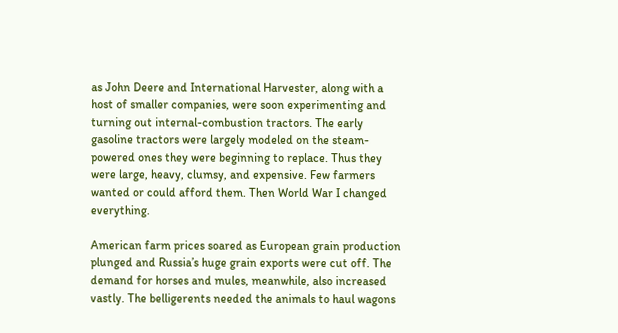as John Deere and International Harvester, along with a host of smaller companies, were soon experimenting and turning out internal-combustion tractors. The early gasoline tractors were largely modeled on the steam-powered ones they were beginning to replace. Thus they were large, heavy, clumsy, and expensive. Few farmers wanted or could afford them. Then World War I changed everything.

American farm prices soared as European grain production plunged and Russia’s huge grain exports were cut off. The demand for horses and mules, meanwhile, also increased vastly. The belligerents needed the animals to haul wagons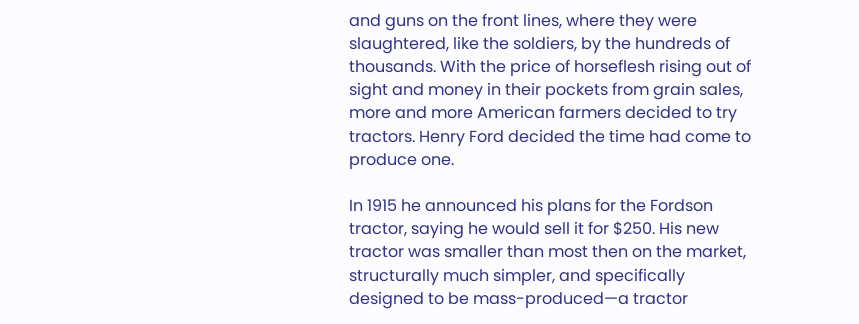and guns on the front lines, where they were slaughtered, like the soldiers, by the hundreds of thousands. With the price of horseflesh rising out of sight and money in their pockets from grain sales, more and more American farmers decided to try tractors. Henry Ford decided the time had come to produce one.

In 1915 he announced his plans for the Fordson tractor, saying he would sell it for $250. His new tractor was smaller than most then on the market, structurally much simpler, and specifically designed to be mass-produced—a tractor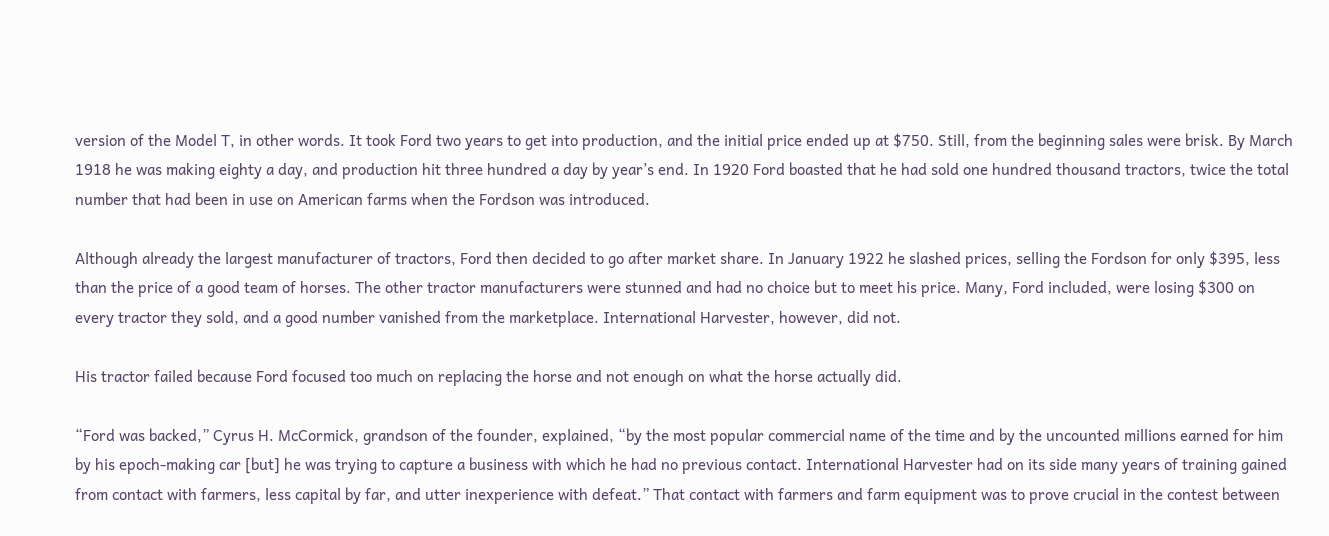version of the Model T, in other words. It took Ford two years to get into production, and the initial price ended up at $750. Still, from the beginning sales were brisk. By March 1918 he was making eighty a day, and production hit three hundred a day by year’s end. In 1920 Ford boasted that he had sold one hundred thousand tractors, twice the total number that had been in use on American farms when the Fordson was introduced.

Although already the largest manufacturer of tractors, Ford then decided to go after market share. In January 1922 he slashed prices, selling the Fordson for only $395, less than the price of a good team of horses. The other tractor manufacturers were stunned and had no choice but to meet his price. Many, Ford included, were losing $300 on every tractor they sold, and a good number vanished from the marketplace. International Harvester, however, did not.

His tractor failed because Ford focused too much on replacing the horse and not enough on what the horse actually did.

“Ford was backed,” Cyrus H. McCormick, grandson of the founder, explained, “by the most popular commercial name of the time and by the uncounted millions earned for him by his epoch-making car [but] he was trying to capture a business with which he had no previous contact. International Harvester had on its side many years of training gained from contact with farmers, less capital by far, and utter inexperience with defeat.” That contact with farmers and farm equipment was to prove crucial in the contest between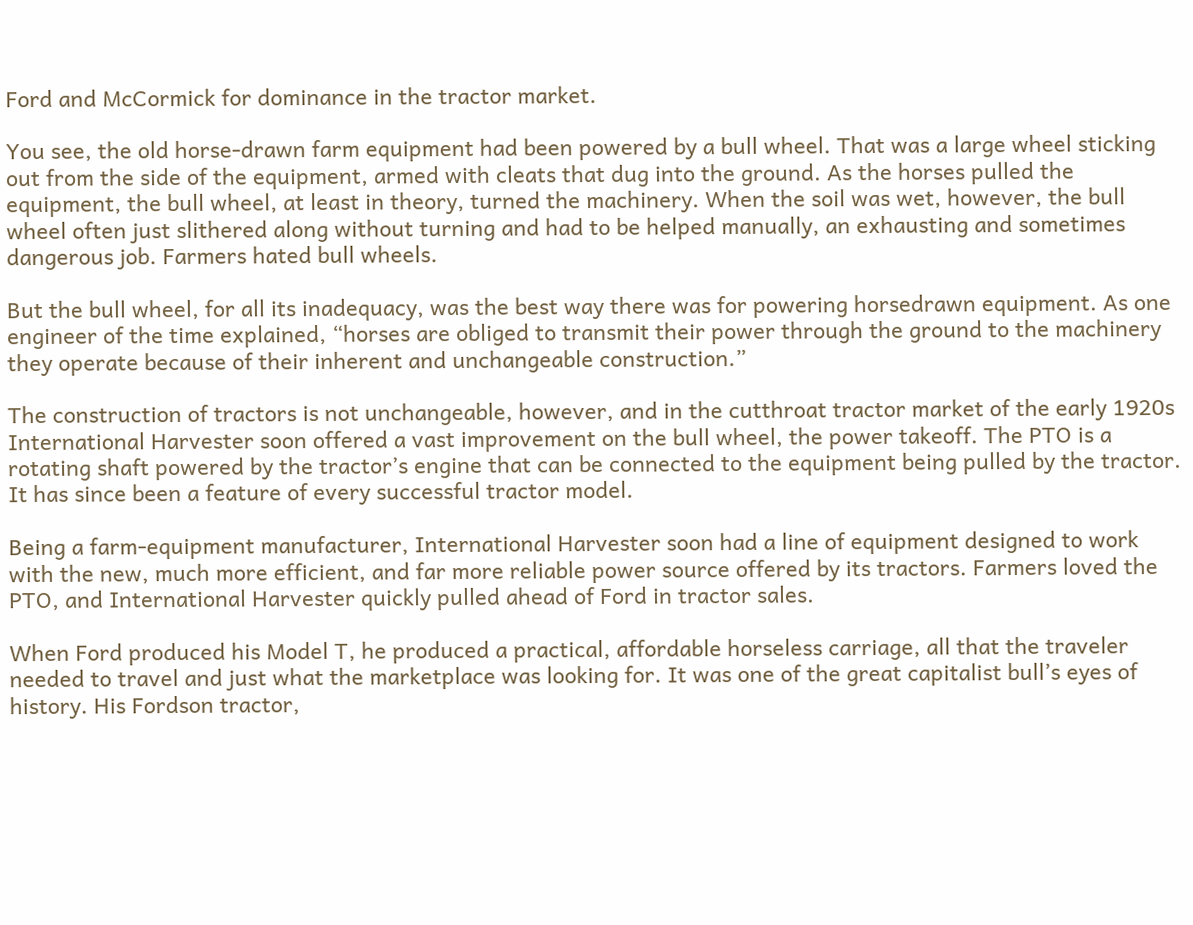Ford and McCormick for dominance in the tractor market.

You see, the old horse-drawn farm equipment had been powered by a bull wheel. That was a large wheel sticking out from the side of the equipment, armed with cleats that dug into the ground. As the horses pulled the equipment, the bull wheel, at least in theory, turned the machinery. When the soil was wet, however, the bull wheel often just slithered along without turning and had to be helped manually, an exhausting and sometimes dangerous job. Farmers hated bull wheels.

But the bull wheel, for all its inadequacy, was the best way there was for powering horsedrawn equipment. As one engineer of the time explained, “horses are obliged to transmit their power through the ground to the machinery they operate because of their inherent and unchangeable construction.”

The construction of tractors is not unchangeable, however, and in the cutthroat tractor market of the early 1920s International Harvester soon offered a vast improvement on the bull wheel, the power takeoff. The PTO is a rotating shaft powered by the tractor’s engine that can be connected to the equipment being pulled by the tractor. It has since been a feature of every successful tractor model.

Being a farm-equipment manufacturer, International Harvester soon had a line of equipment designed to work with the new, much more efficient, and far more reliable power source offered by its tractors. Farmers loved the PTO, and International Harvester quickly pulled ahead of Ford in tractor sales.

When Ford produced his Model T, he produced a practical, affordable horseless carriage, all that the traveler needed to travel and just what the marketplace was looking for. It was one of the great capitalist bull’s eyes of history. His Fordson tractor,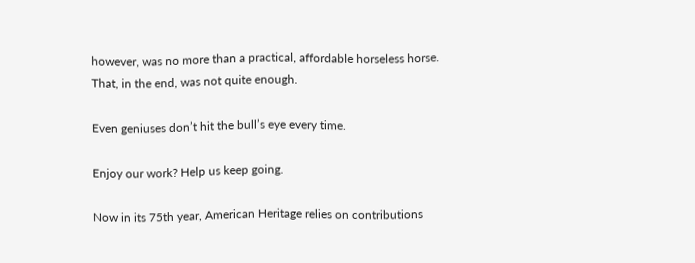however, was no more than a practical, affordable horseless horse. That, in the end, was not quite enough.

Even geniuses don’t hit the bull’s eye every time.

Enjoy our work? Help us keep going.

Now in its 75th year, American Heritage relies on contributions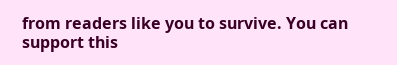from readers like you to survive. You can support this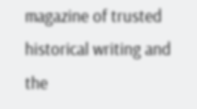magazine of trusted historical writing and the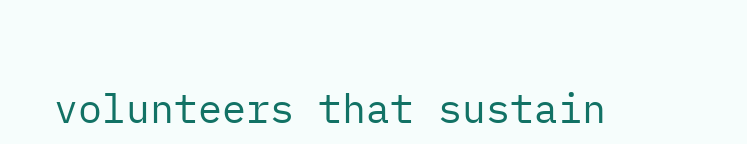volunteers that sustain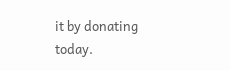it by donating today.